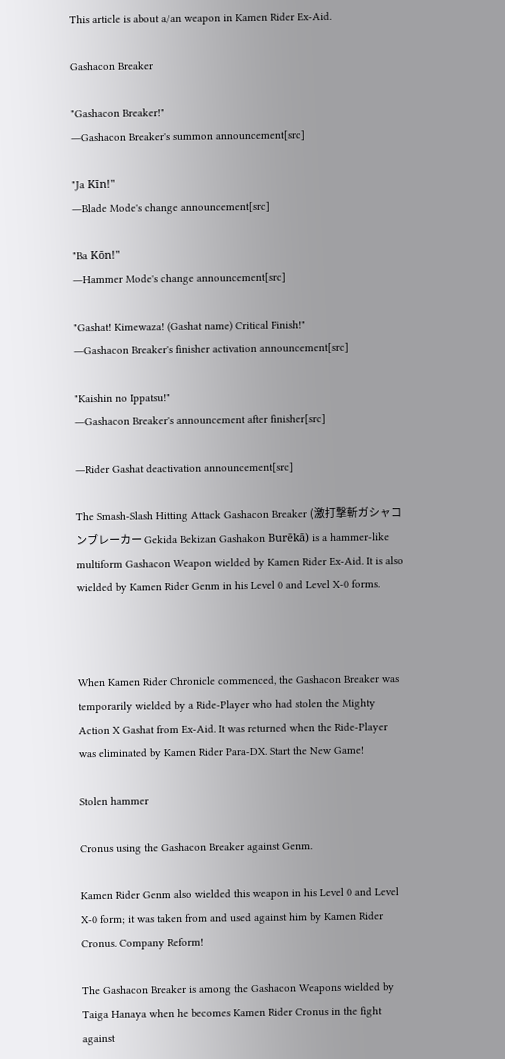This article is about a/an weapon in Kamen Rider Ex-Aid.

Gashacon Breaker

"Gashacon Breaker!"
―Gashacon Breaker's summon announcement[src]

"Ja Kīn!"
―Blade Mode's change announcement[src]

"Ba Kōn!"
―Hammer Mode's change announcement[src]

"Gashat! Kimewaza! (Gashat name) Critical Finish!"
―Gashacon Breaker's finisher activation announcement[src]

"Kaishin no Ippatsu!"
―Gashacon Breaker's announcement after finisher[src]

―Rider Gashat deactivation announcement[src]

The Smash-Slash Hitting Attack Gashacon Breaker (激打撃斬ガシャコンブレーカー Gekida Bekizan Gashakon Burēkā) is a hammer-like multiform Gashacon Weapon wielded by Kamen Rider Ex-Aid. It is also wielded by Kamen Rider Genm in his Level 0 and Level X-0 forms.



When Kamen Rider Chronicle commenced, the Gashacon Breaker was temporarily wielded by a Ride-Player who had stolen the Mighty Action X Gashat from Ex-Aid. It was returned when the Ride-Player was eliminated by Kamen Rider Para-DX. Start the New Game!

Stolen hammer

Cronus using the Gashacon Breaker against Genm.

Kamen Rider Genm also wielded this weapon in his Level 0 and Level X-0 form; it was taken from and used against him by Kamen Rider Cronus. Company Reform!

The Gashacon Breaker is among the Gashacon Weapons wielded by Taiga Hanaya when he becomes Kamen Rider Cronus in the fight against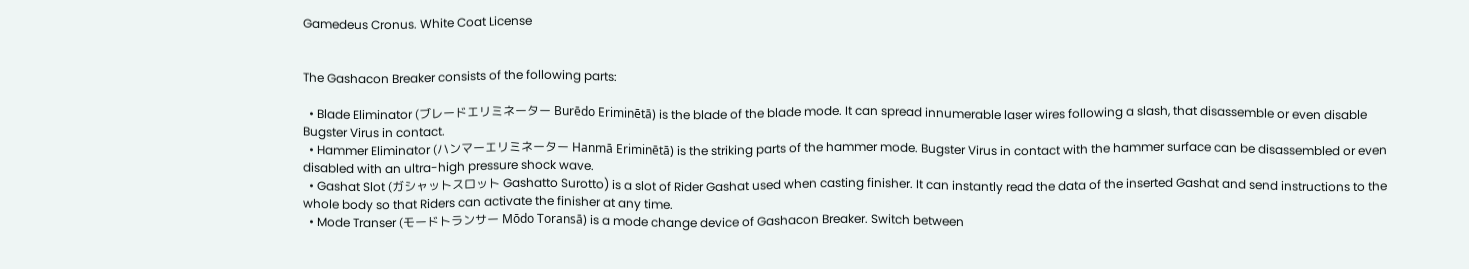Gamedeus Cronus. White Coat License


The Gashacon Breaker consists of the following parts:

  • Blade Eliminator (ブレードエリミネーター Burēdo Eriminētā) is the blade of the blade mode. It can spread innumerable laser wires following a slash, that disassemble or even disable Bugster Virus in contact.
  • Hammer Eliminator (ハンマーエリミネーター Hanmā Eriminētā) is the striking parts of the hammer mode. Bugster Virus in contact with the hammer surface can be disassembled or even disabled with an ultra-high pressure shock wave.
  • Gashat Slot (ガシャットスロット Gashatto Surotto) is a slot of Rider Gashat used when casting finisher. It can instantly read the data of the inserted Gashat and send instructions to the whole body so that Riders can activate the finisher at any time.
  • Mode Transer (モードトランサー Mōdo Toransā) is a mode change device of Gashacon Breaker. Switch between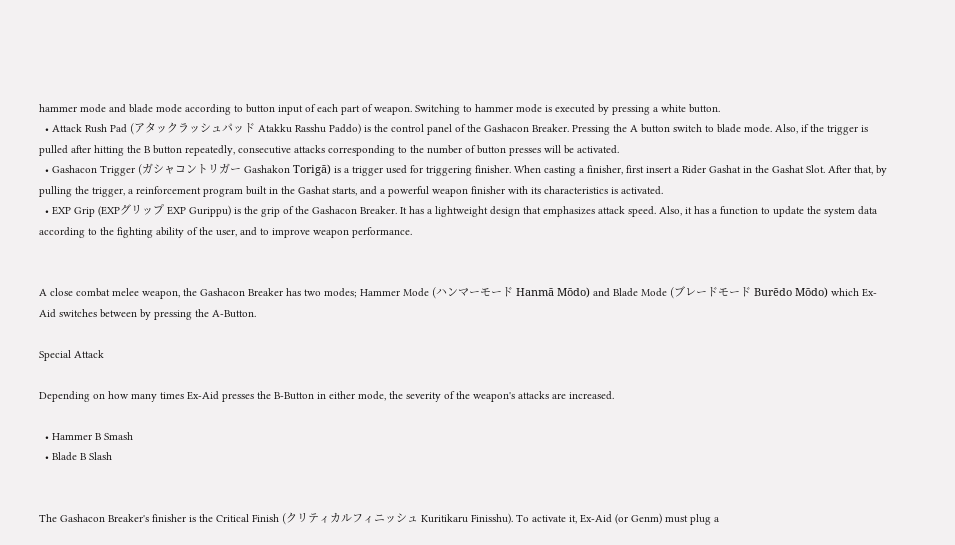hammer mode and blade mode according to button input of each part of weapon. Switching to hammer mode is executed by pressing a white button.
  • Attack Rush Pad (アタックラッシュパッド Atakku Rasshu Paddo) is the control panel of the Gashacon Breaker. Pressing the A button switch to blade mode. Also, if the trigger is pulled after hitting the B button repeatedly, consecutive attacks corresponding to the number of button presses will be activated.
  • Gashacon Trigger (ガシャコントリガー Gashakon Torigā) is a trigger used for triggering finisher. When casting a finisher, first insert a Rider Gashat in the Gashat Slot. After that, by pulling the trigger, a reinforcement program built in the Gashat starts, and a powerful weapon finisher with its characteristics is activated.
  • EXP Grip (EXPグリップ EXP Gurippu) is the grip of the Gashacon Breaker. It has a lightweight design that emphasizes attack speed. Also, it has a function to update the system data according to the fighting ability of the user, and to improve weapon performance.


A close combat melee weapon, the Gashacon Breaker has two modes; Hammer Mode (ハンマーモード Hanmā Mōdo) and Blade Mode (ブレードモード Burēdo Mōdo) which Ex-Aid switches between by pressing the A-Button.

Special Attack

Depending on how many times Ex-Aid presses the B-Button in either mode, the severity of the weapon's attacks are increased.

  • Hammer B Smash
  • Blade B Slash


The Gashacon Breaker's finisher is the Critical Finish (クリティカルフィニッシュ Kuritikaru Finisshu). To activate it, Ex-Aid (or Genm) must plug a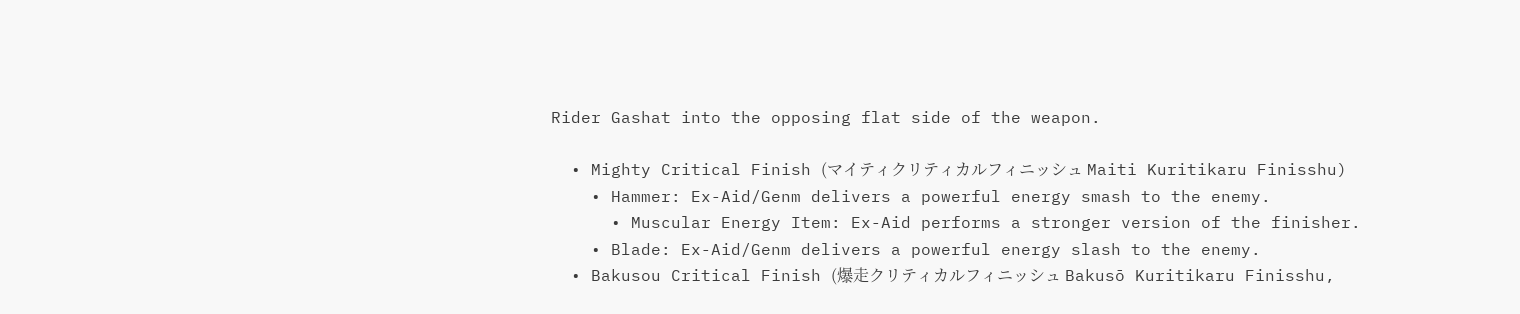Rider Gashat into the opposing flat side of the weapon.

  • Mighty Critical Finish (マイティクリティカルフィニッシュ Maiti Kuritikaru Finisshu)
    • Hammer: Ex-Aid/Genm delivers a powerful energy smash to the enemy.
      • Muscular Energy Item: Ex-Aid performs a stronger version of the finisher.
    • Blade: Ex-Aid/Genm delivers a powerful energy slash to the enemy.
  • Bakusou Critical Finish (爆走クリティカルフィニッシュ Bakusō Kuritikaru Finisshu,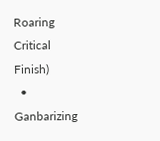Roaring Critical Finish)
  • Ganbarizing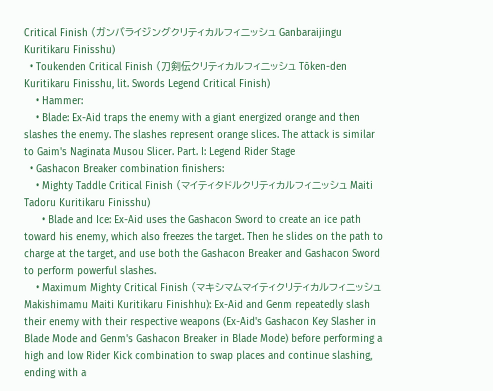Critical Finish (ガンバライジングクリティカルフィニッシュ Ganbaraijingu Kuritikaru Finisshu)
  • Toukenden Critical Finish (刀剣伝クリティカルフィニッシュ Tōken-den Kuritikaru Finisshu, lit. Swords Legend Critical Finish)
    • Hammer:
    • Blade: Ex-Aid traps the enemy with a giant energized orange and then slashes the enemy. The slashes represent orange slices. The attack is similar to Gaim's Naginata Musou Slicer. Part. I: Legend Rider Stage
  • Gashacon Breaker combination finishers:
    • Mighty Taddle Critical Finish (マイティタドルクリティカルフィニッシュ Maiti Tadoru Kuritikaru Finisshu)
      • Blade and Ice: Ex-Aid uses the Gashacon Sword to create an ice path toward his enemy, which also freezes the target. Then he slides on the path to charge at the target, and use both the Gashacon Breaker and Gashacon Sword to perform powerful slashes.
    • Maximum Mighty Critical Finish (マキシマムマイティクリティカルフィニッシュ Makishimamu Maiti Kuritikaru Finishhu): Ex-Aid and Genm repeatedly slash their enemy with their respective weapons (Ex-Aid's Gashacon Key Slasher in Blade Mode and Genm's Gashacon Breaker in Blade Mode) before performing a high and low Rider Kick combination to swap places and continue slashing, ending with a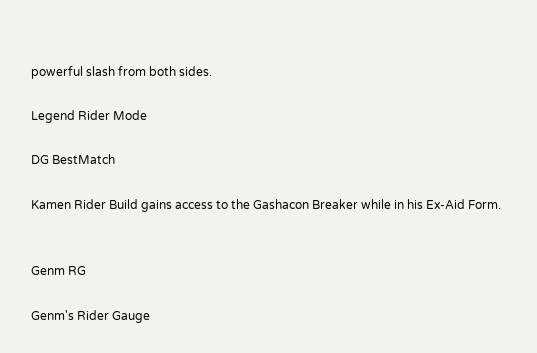powerful slash from both sides.

Legend Rider Mode

DG BestMatch

Kamen Rider Build gains access to the Gashacon Breaker while in his Ex-Aid Form.


Genm RG

Genm's Rider Gauge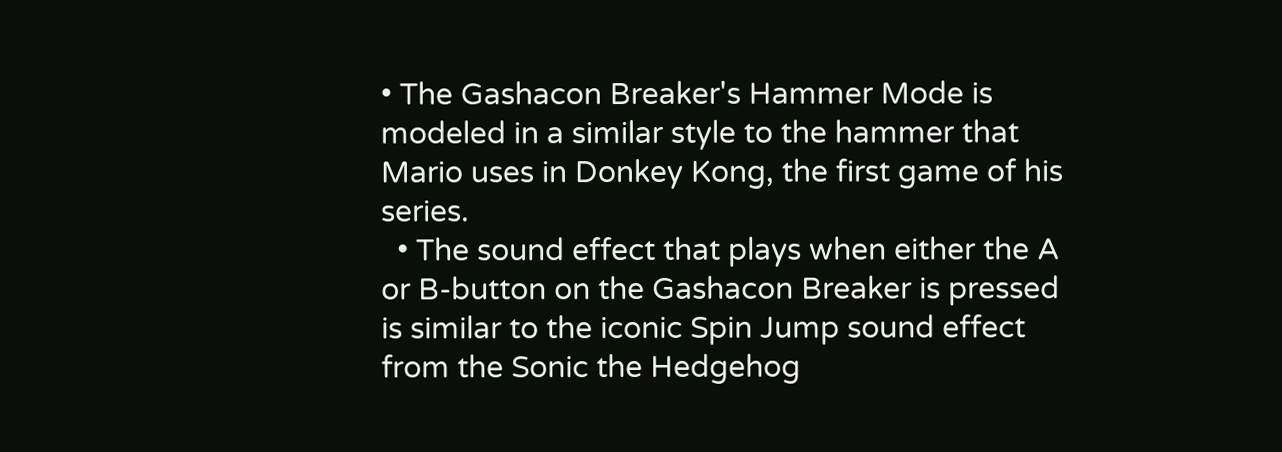• The Gashacon Breaker's Hammer Mode is modeled in a similar style to the hammer that Mario uses in Donkey Kong, the first game of his series.
  • The sound effect that plays when either the A or B-button on the Gashacon Breaker is pressed is similar to the iconic Spin Jump sound effect from the Sonic the Hedgehog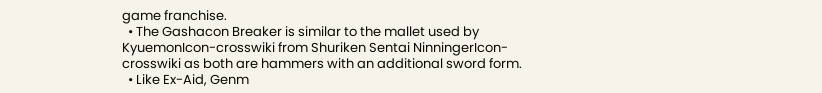game franchise.
  • The Gashacon Breaker is similar to the mallet used by KyuemonIcon-crosswiki from Shuriken Sentai NinningerIcon-crosswiki as both are hammers with an additional sword form.
  • Like Ex-Aid, Genm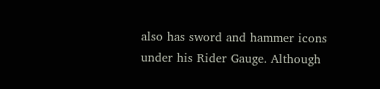also has sword and hammer icons under his Rider Gauge. Although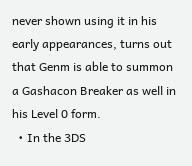never shown using it in his early appearances, turns out that Genm is able to summon a Gashacon Breaker as well in his Level 0 form.
  • In the 3DS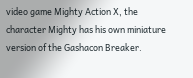video game Mighty Action X, the character Mighty has his own miniature version of the Gashacon Breaker.